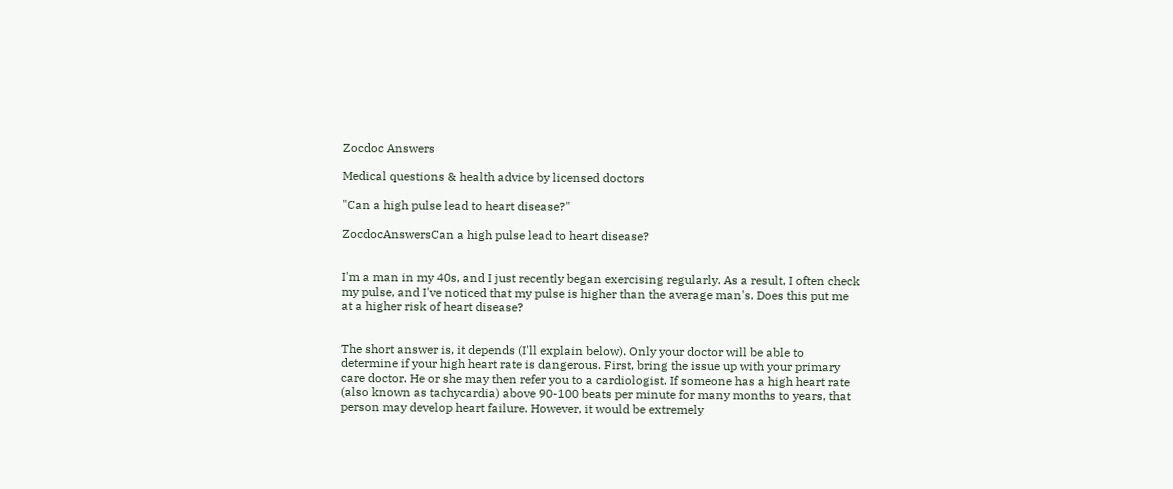Zocdoc Answers

Medical questions & health advice by licensed doctors

"Can a high pulse lead to heart disease?"

ZocdocAnswersCan a high pulse lead to heart disease?


I'm a man in my 40s, and I just recently began exercising regularly. As a result, I often check my pulse, and I've noticed that my pulse is higher than the average man's. Does this put me at a higher risk of heart disease?


The short answer is, it depends (I'll explain below). Only your doctor will be able to determine if your high heart rate is dangerous. First, bring the issue up with your primary care doctor. He or she may then refer you to a cardiologist. If someone has a high heart rate (also known as tachycardia) above 90-100 beats per minute for many months to years, that person may develop heart failure. However, it would be extremely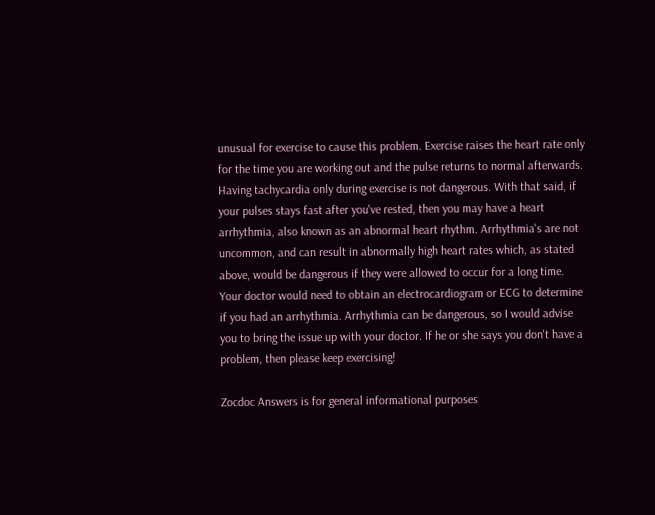unusual for exercise to cause this problem. Exercise raises the heart rate only for the time you are working out and the pulse returns to normal afterwards. Having tachycardia only during exercise is not dangerous. With that said, if your pulses stays fast after you've rested, then you may have a heart arrhythmia, also known as an abnormal heart rhythm. Arrhythmia's are not uncommon, and can result in abnormally high heart rates which, as stated above, would be dangerous if they were allowed to occur for a long time. Your doctor would need to obtain an electrocardiogram or ECG to determine if you had an arrhythmia. Arrhythmia can be dangerous, so I would advise you to bring the issue up with your doctor. If he or she says you don't have a problem, then please keep exercising!

Zocdoc Answers is for general informational purposes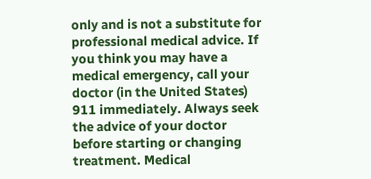only and is not a substitute for professional medical advice. If you think you may have a medical emergency, call your doctor (in the United States) 911 immediately. Always seek the advice of your doctor before starting or changing treatment. Medical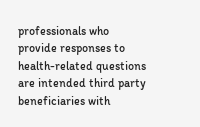professionals who provide responses to health-related questions are intended third party beneficiaries with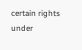certain rights under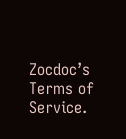Zocdoc’s Terms of Service.